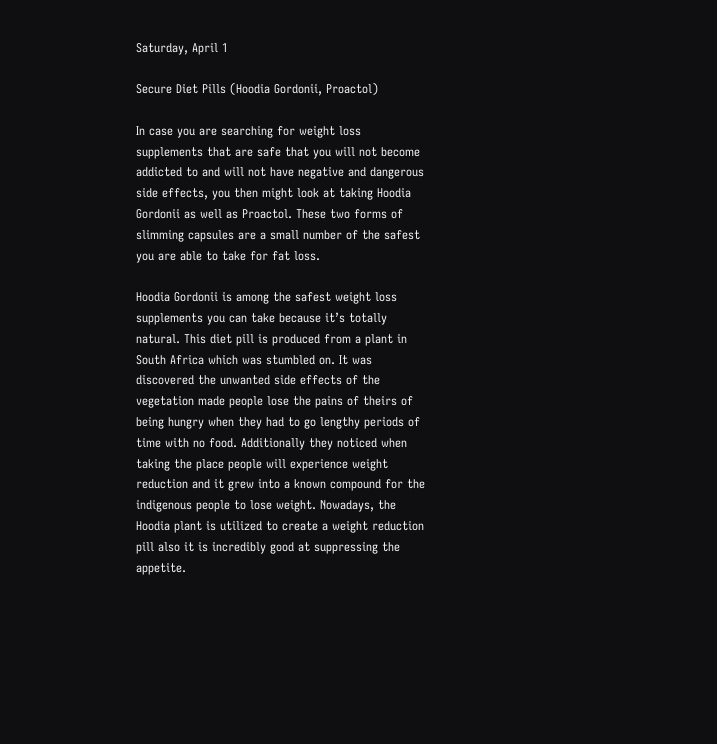Saturday, April 1

Secure Diet Pills (Hoodia Gordonii, Proactol)

In case you are searching for weight loss supplements that are safe that you will not become addicted to and will not have negative and dangerous side effects, you then might look at taking Hoodia Gordonii as well as Proactol. These two forms of slimming capsules are a small number of the safest you are able to take for fat loss.

Hoodia Gordonii is among the safest weight loss supplements you can take because it’s totally natural. This diet pill is produced from a plant in South Africa which was stumbled on. It was discovered the unwanted side effects of the vegetation made people lose the pains of theirs of being hungry when they had to go lengthy periods of time with no food. Additionally they noticed when taking the place people will experience weight reduction and it grew into a known compound for the indigenous people to lose weight. Nowadays, the Hoodia plant is utilized to create a weight reduction pill also it is incredibly good at suppressing the appetite.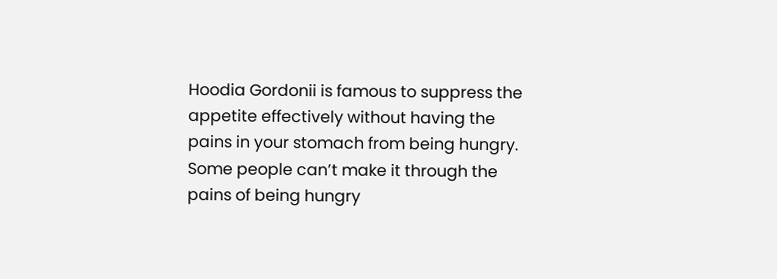Hoodia Gordonii is famous to suppress the appetite effectively without having the pains in your stomach from being hungry. Some people can’t make it through the pains of being hungry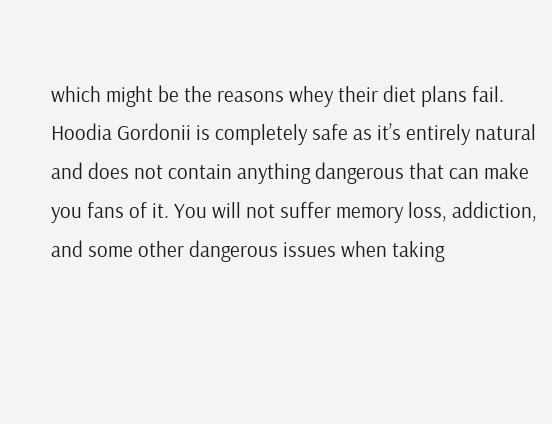which might be the reasons whey their diet plans fail. Hoodia Gordonii is completely safe as it’s entirely natural and does not contain anything dangerous that can make you fans of it. You will not suffer memory loss, addiction, and some other dangerous issues when taking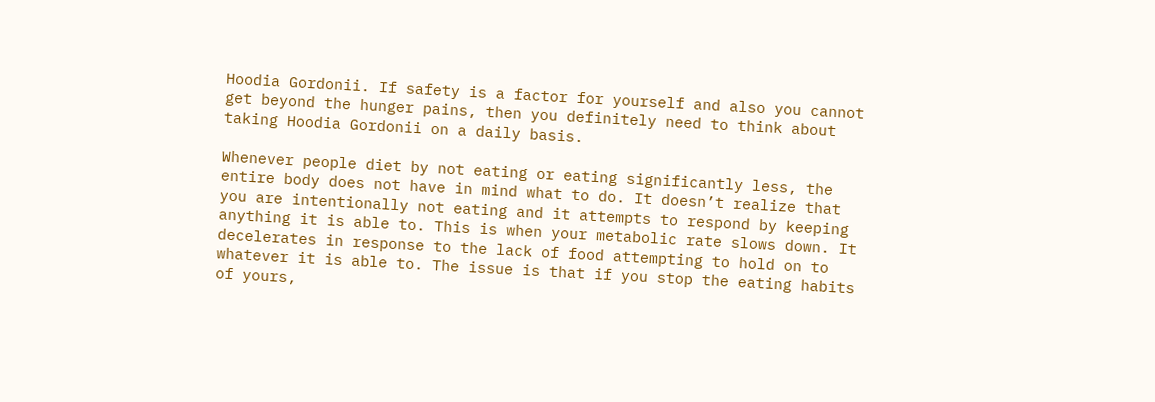Hoodia Gordonii. If safety is a factor for yourself and also you cannot get beyond the hunger pains, then you definitely need to think about taking Hoodia Gordonii on a daily basis.

Whenever people diet by not eating or eating significantly less, the entire body does not have in mind what to do. It doesn’t realize that you are intentionally not eating and it attempts to respond by keeping anything it is able to. This is when your metabolic rate slows down. It decelerates in response to the lack of food attempting to hold on to whatever it is able to. The issue is that if you stop the eating habits of yours,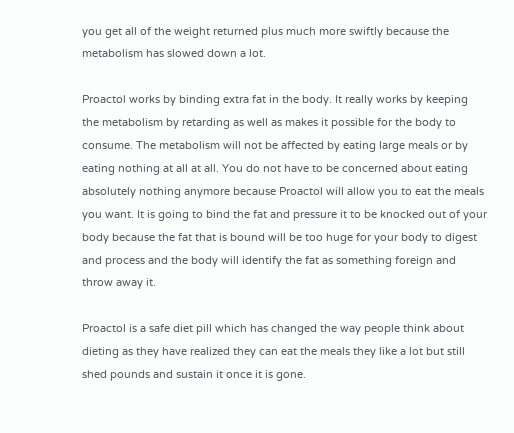you get all of the weight returned plus much more swiftly because the metabolism has slowed down a lot.

Proactol works by binding extra fat in the body. It really works by keeping the metabolism by retarding as well as makes it possible for the body to consume. The metabolism will not be affected by eating large meals or by eating nothing at all at all. You do not have to be concerned about eating absolutely nothing anymore because Proactol will allow you to eat the meals you want. It is going to bind the fat and pressure it to be knocked out of your body because the fat that is bound will be too huge for your body to digest and process and the body will identify the fat as something foreign and throw away it.

Proactol is a safe diet pill which has changed the way people think about dieting as they have realized they can eat the meals they like a lot but still shed pounds and sustain it once it is gone.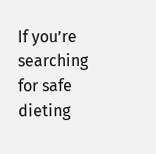If you’re searching for safe dieting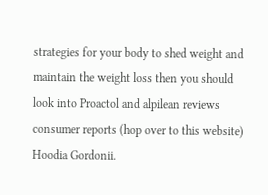strategies for your body to shed weight and maintain the weight loss then you should look into Proactol and alpilean reviews consumer reports (hop over to this website) Hoodia Gordonii.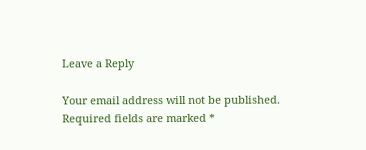Leave a Reply

Your email address will not be published. Required fields are marked *